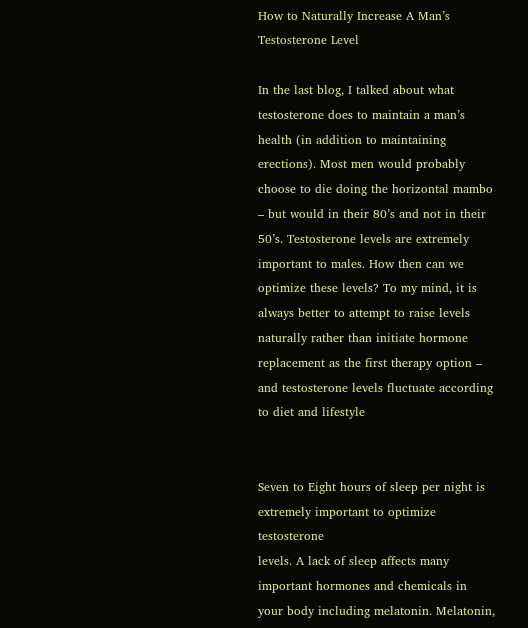How to Naturally Increase A Man’s Testosterone Level

In the last blog, I talked about what testosterone does to maintain a man’s health (in addition to maintaining erections). Most men would probably choose to die doing the horizontal mambo – but would in their 80’s and not in their 50’s. Testosterone levels are extremely important to males. How then can we optimize these levels? To my mind, it is always better to attempt to raise levels naturally rather than initiate hormone replacement as the first therapy option – and testosterone levels fluctuate according to diet and lifestyle


Seven to Eight hours of sleep per night is extremely important to optimize testosterone
levels. A lack of sleep affects many important hormones and chemicals in your body including melatonin. Melatonin,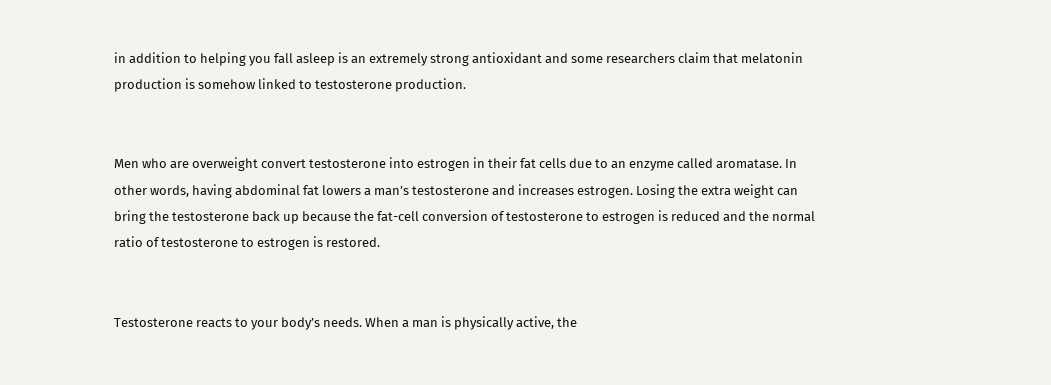in addition to helping you fall asleep is an extremely strong antioxidant and some researchers claim that melatonin production is somehow linked to testosterone production.


Men who are overweight convert testosterone into estrogen in their fat cells due to an enzyme called aromatase. In other words, having abdominal fat lowers a man’s testosterone and increases estrogen. Losing the extra weight can bring the testosterone back up because the fat-cell conversion of testosterone to estrogen is reduced and the normal ratio of testosterone to estrogen is restored.


Testosterone reacts to your body’s needs. When a man is physically active, the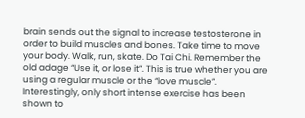brain sends out the signal to increase testosterone in order to build muscles and bones. Take time to move your body. Walk, run, skate. Do Tai Chi. Remember the old adage “Use it, or lose it”. This is true whether you are using a regular muscle or the “love muscle”. Interestingly, only short intense exercise has been shown to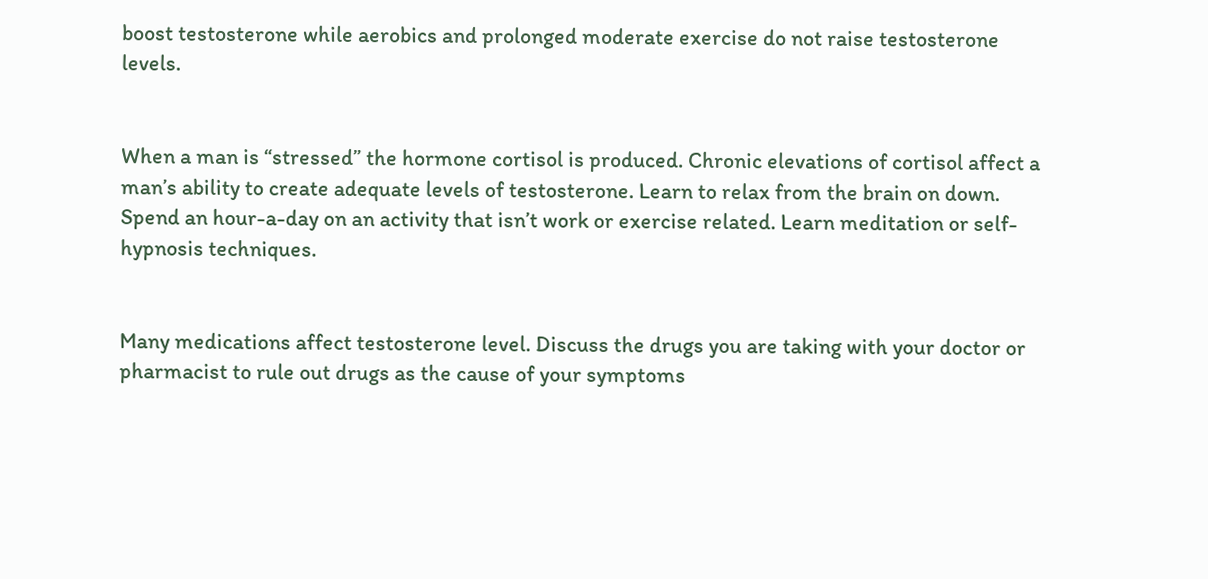boost testosterone while aerobics and prolonged moderate exercise do not raise testosterone levels.


When a man is “stressed” the hormone cortisol is produced. Chronic elevations of cortisol affect a man’s ability to create adequate levels of testosterone. Learn to relax from the brain on down. Spend an hour-a-day on an activity that isn’t work or exercise related. Learn meditation or self-hypnosis techniques.


Many medications affect testosterone level. Discuss the drugs you are taking with your doctor or pharmacist to rule out drugs as the cause of your symptoms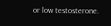or low testosterone.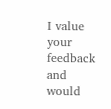I value your feedback and would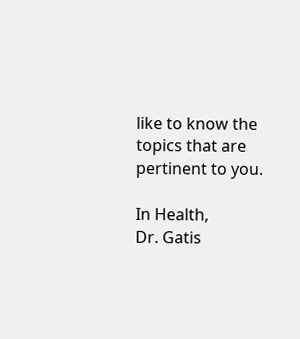like to know the topics that are pertinent to you.

In Health,
Dr. Gatis